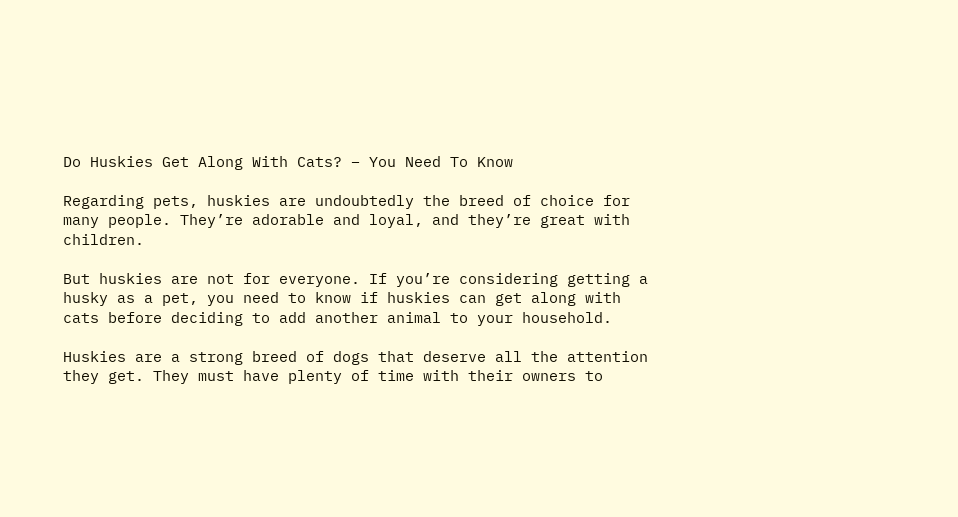Do Huskies Get Along With Cats? – You Need To Know

Regarding pets, huskies are undoubtedly the breed of choice for many people. They’re adorable and loyal, and they’re great with children.

But huskies are not for everyone. If you’re considering getting a husky as a pet, you need to know if huskies can get along with cats before deciding to add another animal to your household.

Huskies are a strong breed of dogs that deserve all the attention they get. They must have plenty of time with their owners to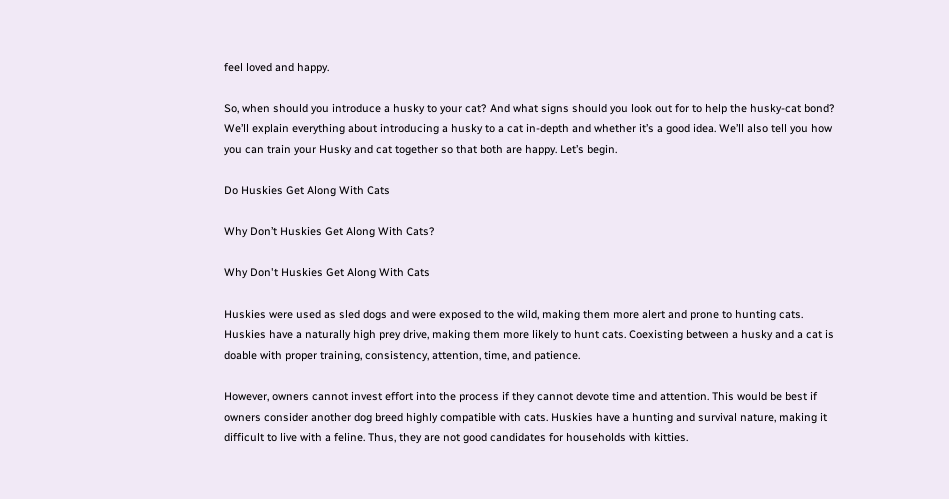feel loved and happy.

So, when should you introduce a husky to your cat? And what signs should you look out for to help the husky-cat bond? We’ll explain everything about introducing a husky to a cat in-depth and whether it’s a good idea. We’ll also tell you how you can train your Husky and cat together so that both are happy. Let’s begin.

Do Huskies Get Along With Cats

Why Don’t Huskies Get Along With Cats?

Why Don't Huskies Get Along With Cats

Huskies were used as sled dogs and were exposed to the wild, making them more alert and prone to hunting cats. Huskies have a naturally high prey drive, making them more likely to hunt cats. Coexisting between a husky and a cat is doable with proper training, consistency, attention, time, and patience.

However, owners cannot invest effort into the process if they cannot devote time and attention. This would be best if owners consider another dog breed highly compatible with cats. Huskies have a hunting and survival nature, making it difficult to live with a feline. Thus, they are not good candidates for households with kitties.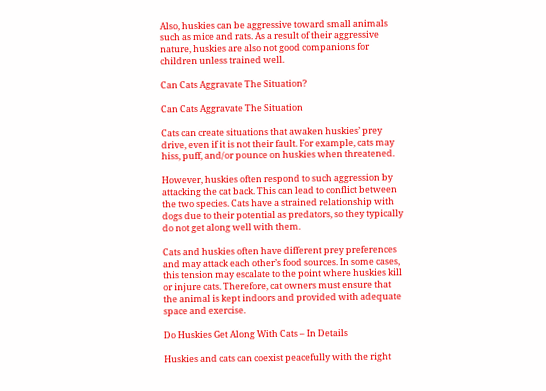Also, huskies can be aggressive toward small animals such as mice and rats. As a result of their aggressive nature, huskies are also not good companions for children unless trained well.

Can Cats Aggravate The Situation?

Can Cats Aggravate The Situation

Cats can create situations that awaken huskies’ prey drive, even if it is not their fault. For example, cats may hiss, puff, and/or pounce on huskies when threatened.

However, huskies often respond to such aggression by attacking the cat back. This can lead to conflict between the two species. Cats have a strained relationship with dogs due to their potential as predators, so they typically do not get along well with them.

Cats and huskies often have different prey preferences and may attack each other’s food sources. In some cases, this tension may escalate to the point where huskies kill or injure cats. Therefore, cat owners must ensure that the animal is kept indoors and provided with adequate space and exercise.

Do Huskies Get Along With Cats – In Details

Huskies and cats can coexist peacefully with the right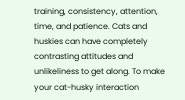training, consistency, attention, time, and patience. Cats and huskies can have completely contrasting attitudes and unlikeliness to get along. To make your cat-husky interaction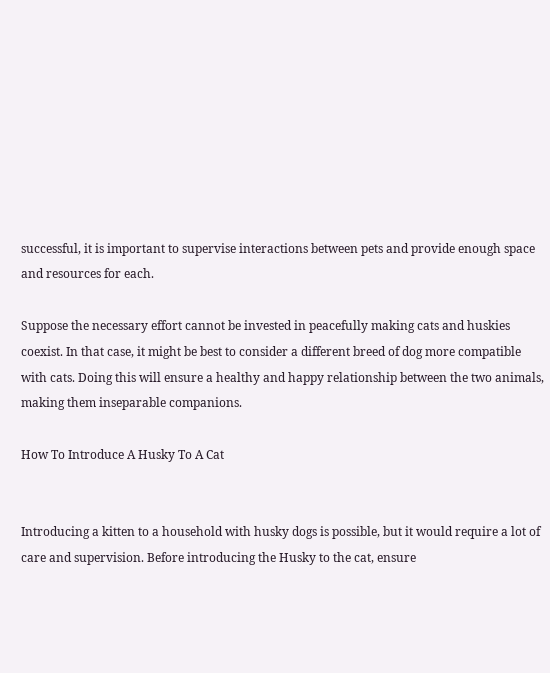successful, it is important to supervise interactions between pets and provide enough space and resources for each.

Suppose the necessary effort cannot be invested in peacefully making cats and huskies coexist. In that case, it might be best to consider a different breed of dog more compatible with cats. Doing this will ensure a healthy and happy relationship between the two animals, making them inseparable companions.

How To Introduce A Husky To A Cat


Introducing a kitten to a household with husky dogs is possible, but it would require a lot of care and supervision. Before introducing the Husky to the cat, ensure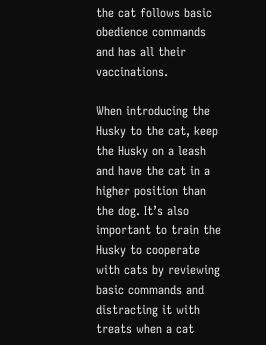the cat follows basic obedience commands and has all their vaccinations.

When introducing the Husky to the cat, keep the Husky on a leash and have the cat in a higher position than the dog. It’s also important to train the Husky to cooperate with cats by reviewing basic commands and distracting it with treats when a cat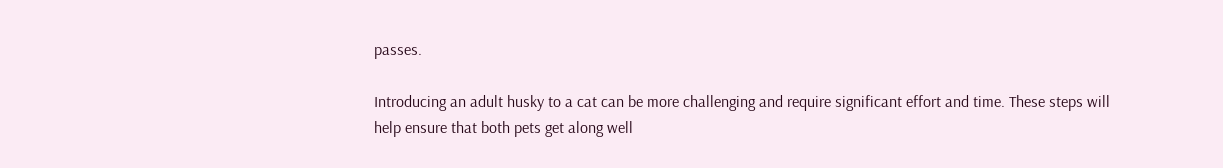passes.

Introducing an adult husky to a cat can be more challenging and require significant effort and time. These steps will help ensure that both pets get along well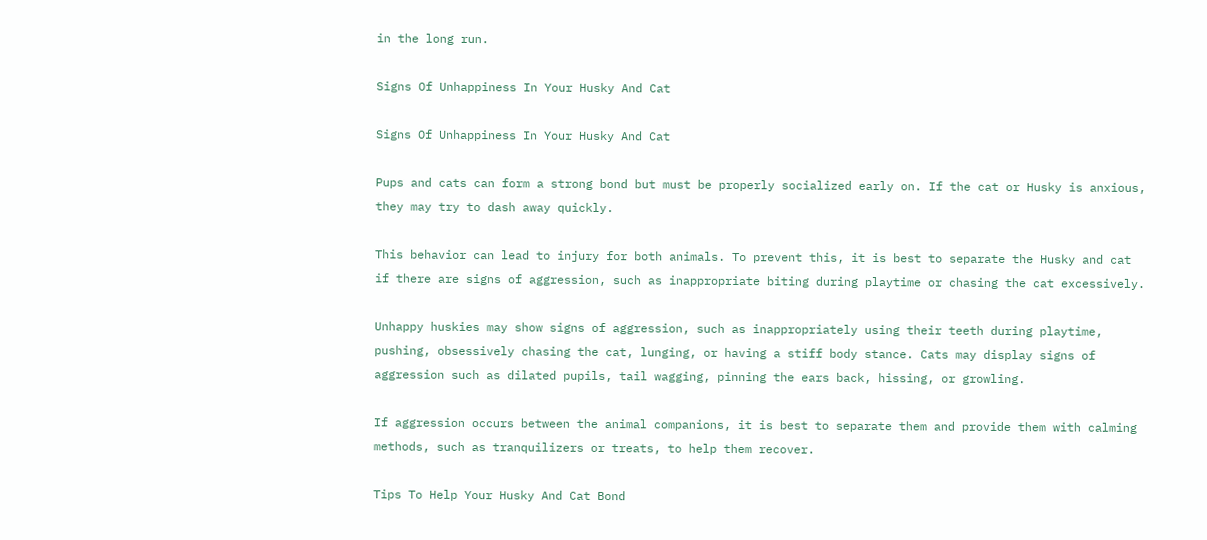in the long run.

Signs Of Unhappiness In Your Husky And Cat

Signs Of Unhappiness In Your Husky And Cat

Pups and cats can form a strong bond but must be properly socialized early on. If the cat or Husky is anxious, they may try to dash away quickly.

This behavior can lead to injury for both animals. To prevent this, it is best to separate the Husky and cat if there are signs of aggression, such as inappropriate biting during playtime or chasing the cat excessively.

Unhappy huskies may show signs of aggression, such as inappropriately using their teeth during playtime, pushing, obsessively chasing the cat, lunging, or having a stiff body stance. Cats may display signs of aggression such as dilated pupils, tail wagging, pinning the ears back, hissing, or growling.

If aggression occurs between the animal companions, it is best to separate them and provide them with calming methods, such as tranquilizers or treats, to help them recover.

Tips To Help Your Husky And Cat Bond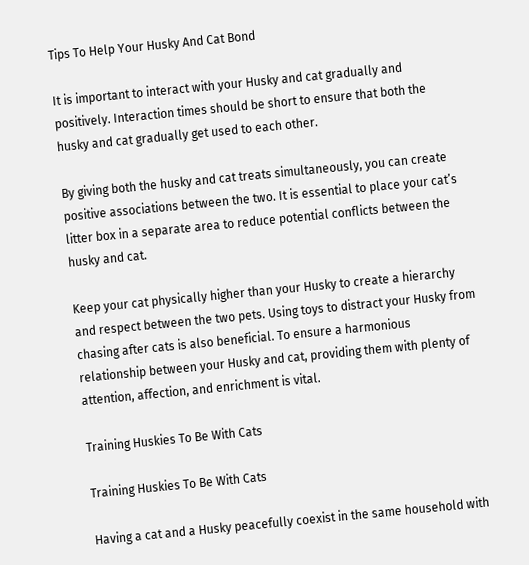Tips To Help Your Husky And Cat Bond

It is important to interact with your Husky and cat gradually and positively. Interaction times should be short to ensure that both the husky and cat gradually get used to each other.

By giving both the husky and cat treats simultaneously, you can create positive associations between the two. It is essential to place your cat’s litter box in a separate area to reduce potential conflicts between the husky and cat.

Keep your cat physically higher than your Husky to create a hierarchy and respect between the two pets. Using toys to distract your Husky from chasing after cats is also beneficial. To ensure a harmonious relationship between your Husky and cat, providing them with plenty of attention, affection, and enrichment is vital.

Training Huskies To Be With Cats

Training Huskies To Be With Cats

Having a cat and a Husky peacefully coexist in the same household with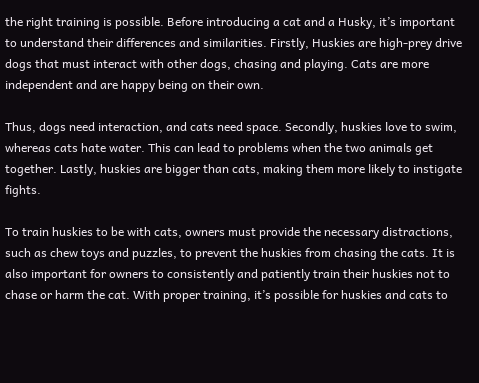the right training is possible. Before introducing a cat and a Husky, it’s important to understand their differences and similarities. Firstly, Huskies are high-prey drive dogs that must interact with other dogs, chasing and playing. Cats are more independent and are happy being on their own.

Thus, dogs need interaction, and cats need space. Secondly, huskies love to swim, whereas cats hate water. This can lead to problems when the two animals get together. Lastly, huskies are bigger than cats, making them more likely to instigate fights.

To train huskies to be with cats, owners must provide the necessary distractions, such as chew toys and puzzles, to prevent the huskies from chasing the cats. It is also important for owners to consistently and patiently train their huskies not to chase or harm the cat. With proper training, it’s possible for huskies and cats to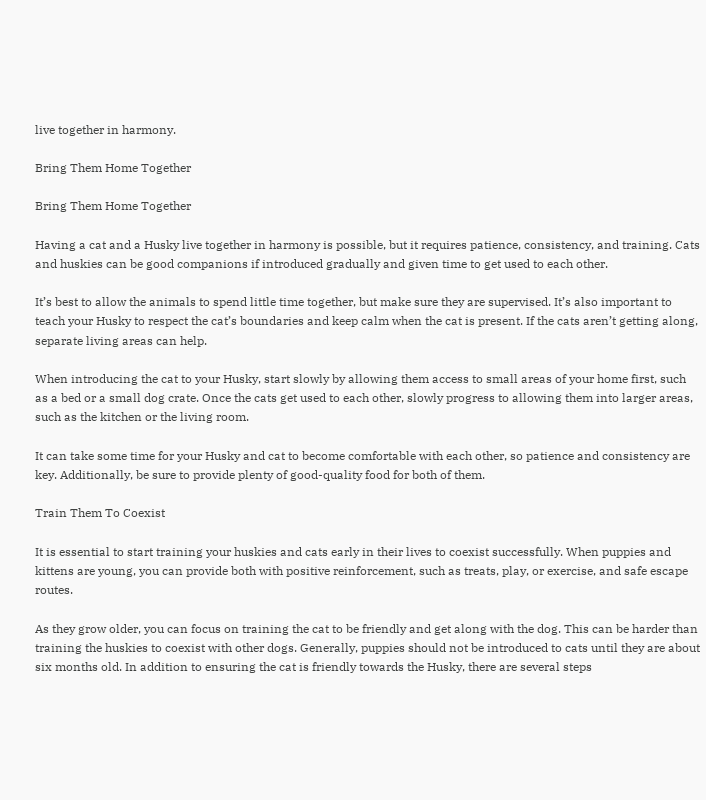live together in harmony.

Bring Them Home Together

Bring Them Home Together

Having a cat and a Husky live together in harmony is possible, but it requires patience, consistency, and training. Cats and huskies can be good companions if introduced gradually and given time to get used to each other.

It’s best to allow the animals to spend little time together, but make sure they are supervised. It’s also important to teach your Husky to respect the cat’s boundaries and keep calm when the cat is present. If the cats aren’t getting along, separate living areas can help.

When introducing the cat to your Husky, start slowly by allowing them access to small areas of your home first, such as a bed or a small dog crate. Once the cats get used to each other, slowly progress to allowing them into larger areas, such as the kitchen or the living room.

It can take some time for your Husky and cat to become comfortable with each other, so patience and consistency are key. Additionally, be sure to provide plenty of good-quality food for both of them.

Train Them To Coexist

It is essential to start training your huskies and cats early in their lives to coexist successfully. When puppies and kittens are young, you can provide both with positive reinforcement, such as treats, play, or exercise, and safe escape routes.

As they grow older, you can focus on training the cat to be friendly and get along with the dog. This can be harder than training the huskies to coexist with other dogs. Generally, puppies should not be introduced to cats until they are about six months old. In addition to ensuring the cat is friendly towards the Husky, there are several steps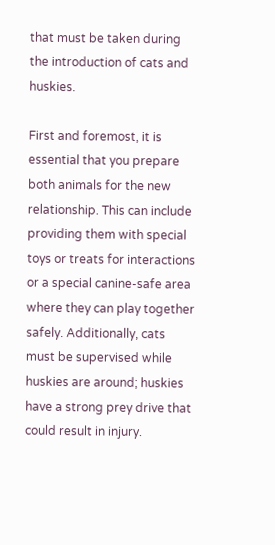that must be taken during the introduction of cats and huskies.

First and foremost, it is essential that you prepare both animals for the new relationship. This can include providing them with special toys or treats for interactions or a special canine-safe area where they can play together safely. Additionally, cats must be supervised while huskies are around; huskies have a strong prey drive that could result in injury.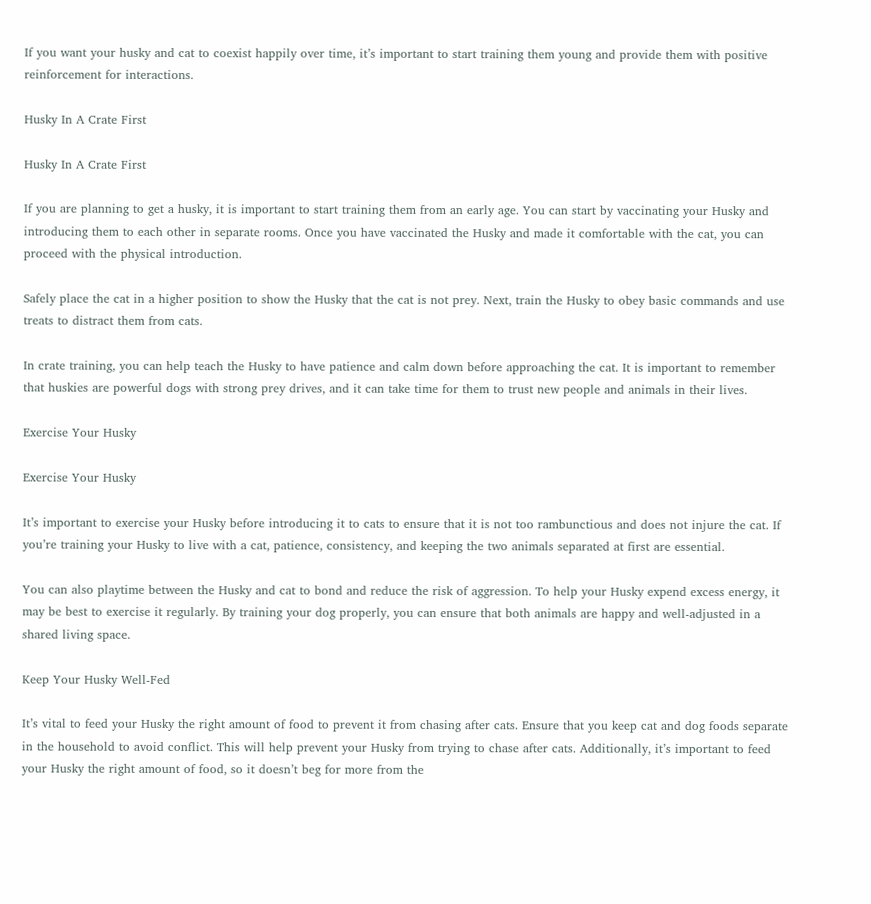If you want your husky and cat to coexist happily over time, it’s important to start training them young and provide them with positive reinforcement for interactions.

Husky In A Crate First

Husky In A Crate First

If you are planning to get a husky, it is important to start training them from an early age. You can start by vaccinating your Husky and introducing them to each other in separate rooms. Once you have vaccinated the Husky and made it comfortable with the cat, you can proceed with the physical introduction.

Safely place the cat in a higher position to show the Husky that the cat is not prey. Next, train the Husky to obey basic commands and use treats to distract them from cats.

In crate training, you can help teach the Husky to have patience and calm down before approaching the cat. It is important to remember that huskies are powerful dogs with strong prey drives, and it can take time for them to trust new people and animals in their lives.

Exercise Your Husky

Exercise Your Husky

It’s important to exercise your Husky before introducing it to cats to ensure that it is not too rambunctious and does not injure the cat. If you’re training your Husky to live with a cat, patience, consistency, and keeping the two animals separated at first are essential.

You can also playtime between the Husky and cat to bond and reduce the risk of aggression. To help your Husky expend excess energy, it may be best to exercise it regularly. By training your dog properly, you can ensure that both animals are happy and well-adjusted in a shared living space.

Keep Your Husky Well-Fed

It’s vital to feed your Husky the right amount of food to prevent it from chasing after cats. Ensure that you keep cat and dog foods separate in the household to avoid conflict. This will help prevent your Husky from trying to chase after cats. Additionally, it’s important to feed your Husky the right amount of food, so it doesn’t beg for more from the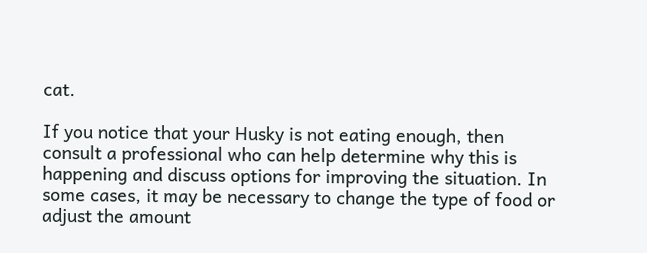cat.

If you notice that your Husky is not eating enough, then consult a professional who can help determine why this is happening and discuss options for improving the situation. In some cases, it may be necessary to change the type of food or adjust the amount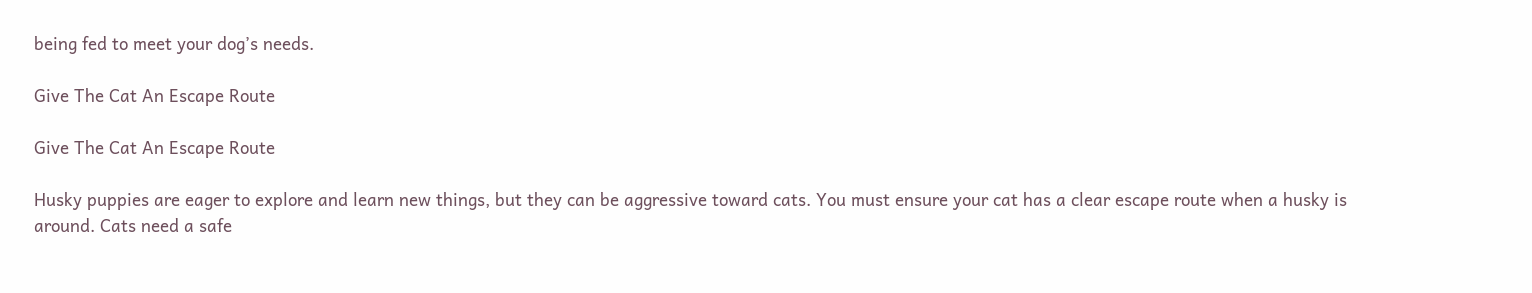being fed to meet your dog’s needs.

Give The Cat An Escape Route

Give The Cat An Escape Route

Husky puppies are eager to explore and learn new things, but they can be aggressive toward cats. You must ensure your cat has a clear escape route when a husky is around. Cats need a safe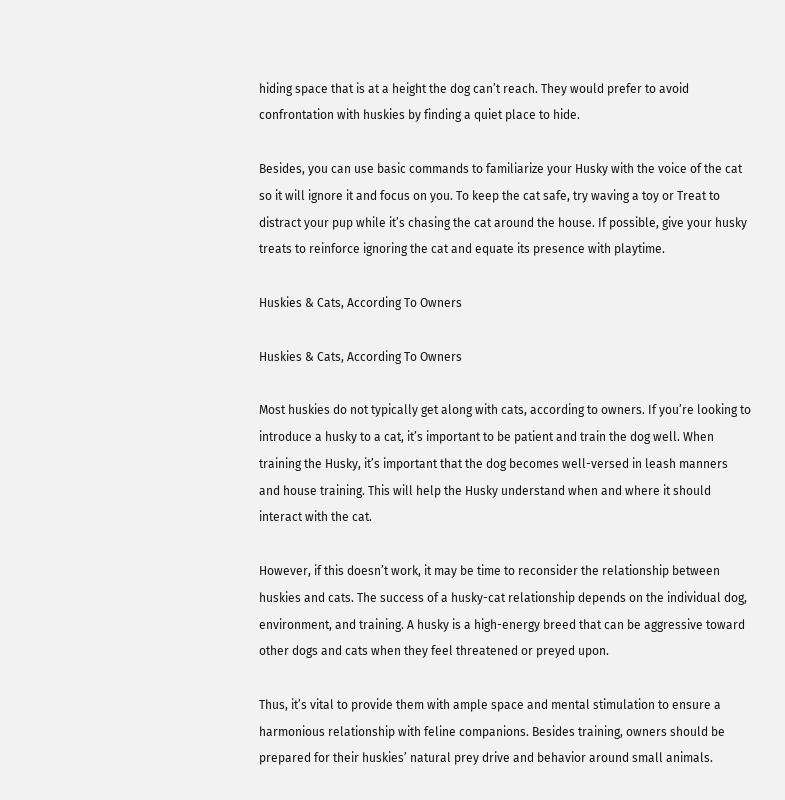hiding space that is at a height the dog can’t reach. They would prefer to avoid confrontation with huskies by finding a quiet place to hide.

Besides, you can use basic commands to familiarize your Husky with the voice of the cat so it will ignore it and focus on you. To keep the cat safe, try waving a toy or Treat to distract your pup while it’s chasing the cat around the house. If possible, give your husky treats to reinforce ignoring the cat and equate its presence with playtime.

Huskies & Cats, According To Owners

Huskies & Cats, According To Owners

Most huskies do not typically get along with cats, according to owners. If you’re looking to introduce a husky to a cat, it’s important to be patient and train the dog well. When training the Husky, it’s important that the dog becomes well-versed in leash manners and house training. This will help the Husky understand when and where it should interact with the cat.

However, if this doesn’t work, it may be time to reconsider the relationship between huskies and cats. The success of a husky-cat relationship depends on the individual dog, environment, and training. A husky is a high-energy breed that can be aggressive toward other dogs and cats when they feel threatened or preyed upon.

Thus, it’s vital to provide them with ample space and mental stimulation to ensure a harmonious relationship with feline companions. Besides training, owners should be prepared for their huskies’ natural prey drive and behavior around small animals.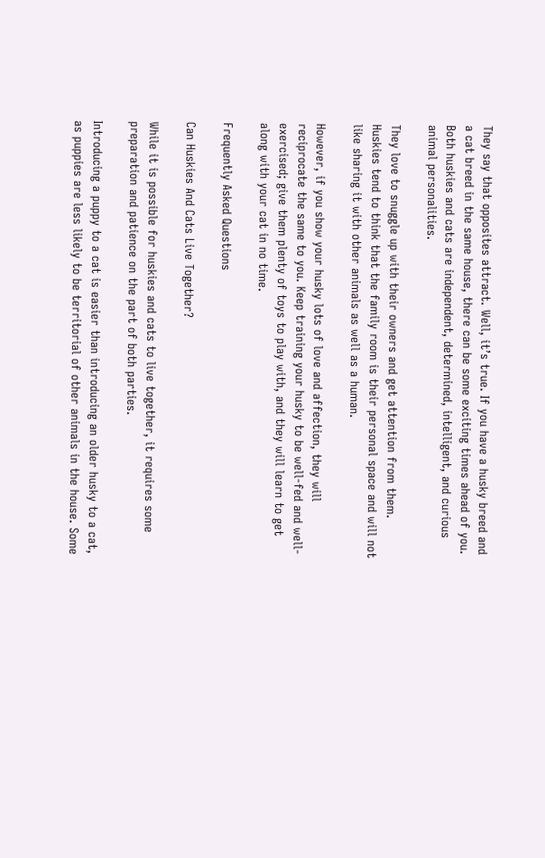They say that opposites attract. Well, it’s true. If you have a husky breed and a cat breed in the same house, there can be some exciting times ahead of you. Both huskies and cats are independent, determined, intelligent, and curious animal personalities.

They love to snuggle up with their owners and get attention from them. Huskies tend to think that the family room is their personal space and will not like sharing it with other animals as well as a human.

However, if you show your husky lots of love and affection, they will reciprocate the same to you. Keep training your husky to be well-fed and well-exercised; give them plenty of toys to play with, and they will learn to get along with your cat in no time.

Frequently Asked Questions

Can Huskies And Cats Live Together?

While it is possible for huskies and cats to live together, it requires some preparation and patience on the part of both parties.

Introducing a puppy to a cat is easier than introducing an older husky to a cat, as puppies are less likely to be territorial of other animals in the house. Some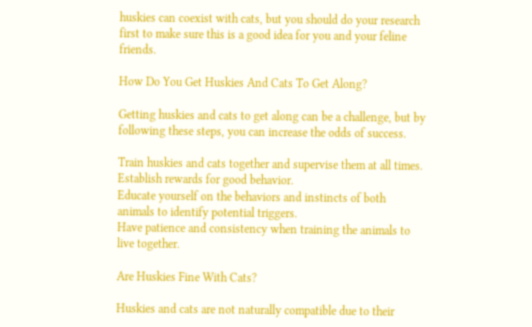huskies can coexist with cats, but you should do your research first to make sure this is a good idea for you and your feline friends.

How Do You Get Huskies And Cats To Get Along?

Getting huskies and cats to get along can be a challenge, but by following these steps, you can increase the odds of success.

Train huskies and cats together and supervise them at all times.
Establish rewards for good behavior.
Educate yourself on the behaviors and instincts of both animals to identify potential triggers.
Have patience and consistency when training the animals to live together.

Are Huskies Fine With Cats?

Huskies and cats are not naturally compatible due to their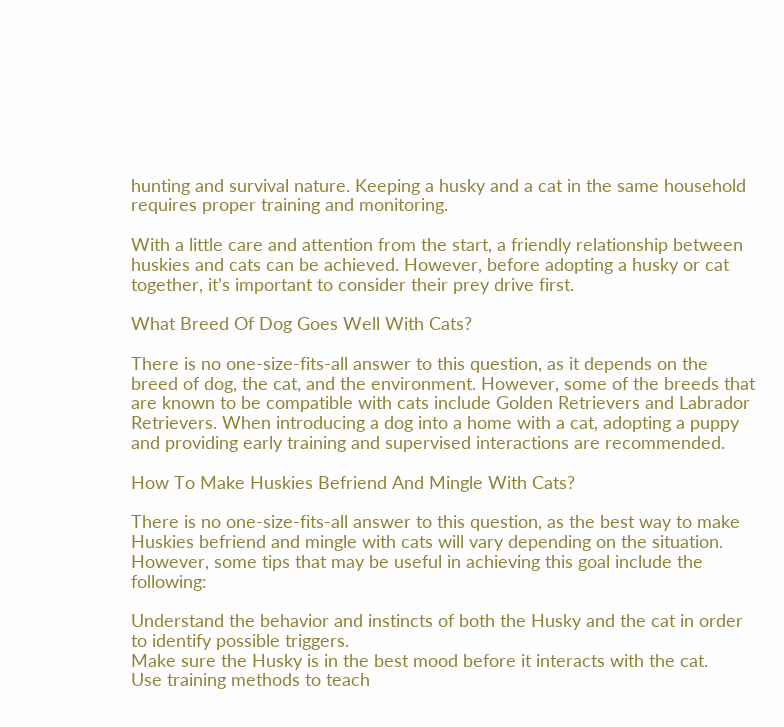hunting and survival nature. Keeping a husky and a cat in the same household requires proper training and monitoring.

With a little care and attention from the start, a friendly relationship between huskies and cats can be achieved. However, before adopting a husky or cat together, it’s important to consider their prey drive first.

What Breed Of Dog Goes Well With Cats?

There is no one-size-fits-all answer to this question, as it depends on the breed of dog, the cat, and the environment. However, some of the breeds that are known to be compatible with cats include Golden Retrievers and Labrador Retrievers. When introducing a dog into a home with a cat, adopting a puppy and providing early training and supervised interactions are recommended.

How To Make Huskies Befriend And Mingle With Cats?

There is no one-size-fits-all answer to this question, as the best way to make Huskies befriend and mingle with cats will vary depending on the situation. However, some tips that may be useful in achieving this goal include the following:

Understand the behavior and instincts of both the Husky and the cat in order to identify possible triggers.
Make sure the Husky is in the best mood before it interacts with the cat.
Use training methods to teach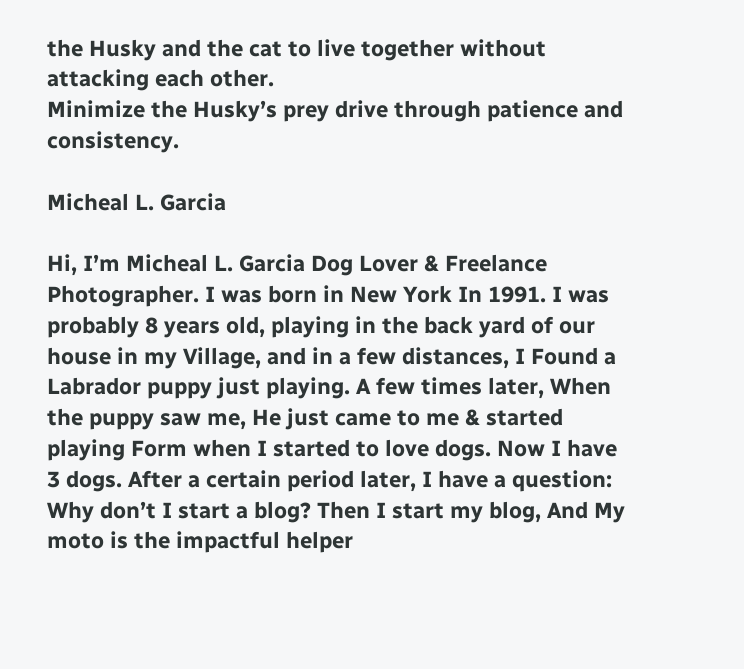the Husky and the cat to live together without attacking each other.
Minimize the Husky’s prey drive through patience and consistency.

Micheal L. Garcia

Hi, I’m Micheal L. Garcia Dog Lover & Freelance Photographer. I was born in New York In 1991. I was probably 8 years old, playing in the back yard of our house in my Village, and in a few distances, I Found a Labrador puppy just playing. A few times later, When the puppy saw me, He just came to me & started playing Form when I started to love dogs. Now I have 3 dogs. After a certain period later, I have a question: Why don’t I start a blog? Then I start my blog, And My moto is the impactful helper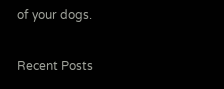of your dogs.

Recent Posts